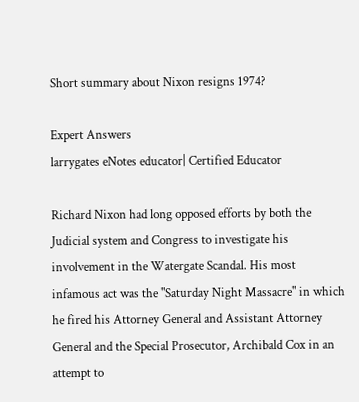Short summary about Nixon resigns 1974?

Expert Answers
larrygates eNotes educator| Certified Educator

Richard Nixon had long opposed efforts by both the Judicial system and Congress to investigate his involvement in the Watergate Scandal. His most infamous act was the "Saturday Night Massacre" in which he fired his Attorney General and Assistant Attorney General and the Special Prosecutor, Archibald Cox in an attempt to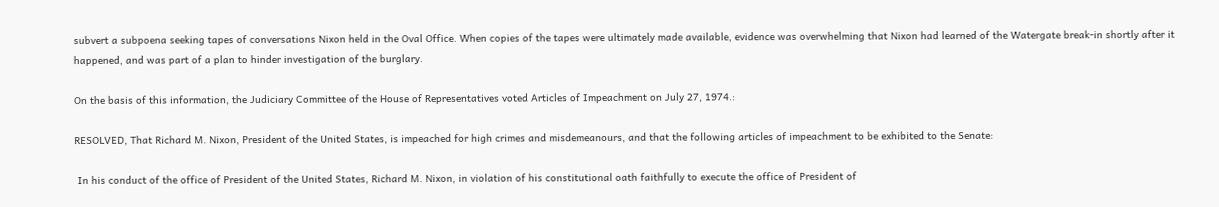subvert a subpoena seeking tapes of conversations Nixon held in the Oval Office. When copies of the tapes were ultimately made available, evidence was overwhelming that Nixon had learned of the Watergate break-in shortly after it happened, and was part of a plan to hinder investigation of the burglary.

On the basis of this information, the Judiciary Committee of the House of Representatives voted Articles of Impeachment on July 27, 1974.:

RESOLVED, That Richard M. Nixon, President of the United States, is impeached for high crimes and misdemeanours, and that the following articles of impeachment to be exhibited to the Senate:

 In his conduct of the office of President of the United States, Richard M. Nixon, in violation of his constitutional oath faithfully to execute the office of President of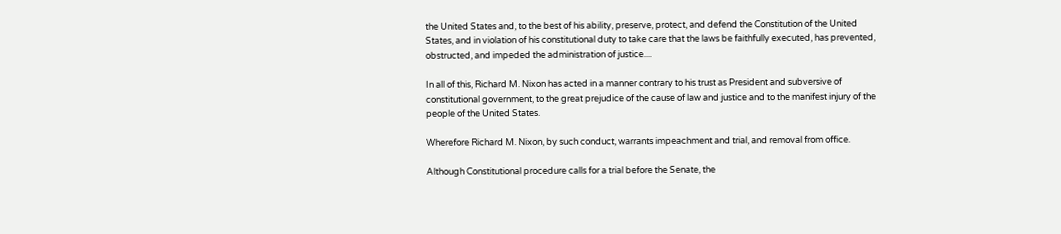the United States and, to the best of his ability, preserve, protect, and defend the Constitution of the United States, and in violation of his constitutional duty to take care that the laws be faithfully executed, has prevented, obstructed, and impeded the administration of justice....

In all of this, Richard M. Nixon has acted in a manner contrary to his trust as President and subversive of constitutional government, to the great prejudice of the cause of law and justice and to the manifest injury of the people of the United States.

Wherefore Richard M. Nixon, by such conduct, warrants impeachment and trial, and removal from office.

Although Constitutional procedure calls for a trial before the Senate, the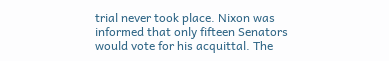trial never took place. Nixon was informed that only fifteen Senators would vote for his acquittal. The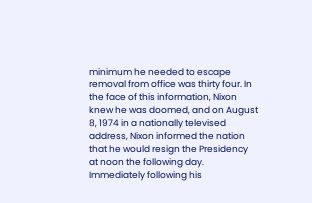minimum he needed to escape removal from office was thirty four. In the face of this information, Nixon knew he was doomed, and on August 8, 1974 in a nationally televised address, Nixon informed the nation that he would resign the Presidency at noon the following day. Immediately following his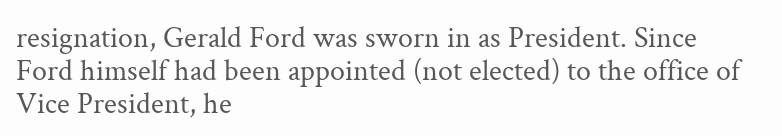resignation, Gerald Ford was sworn in as President. Since Ford himself had been appointed (not elected) to the office of Vice President, he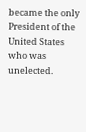became the only President of the United States who was unelected.